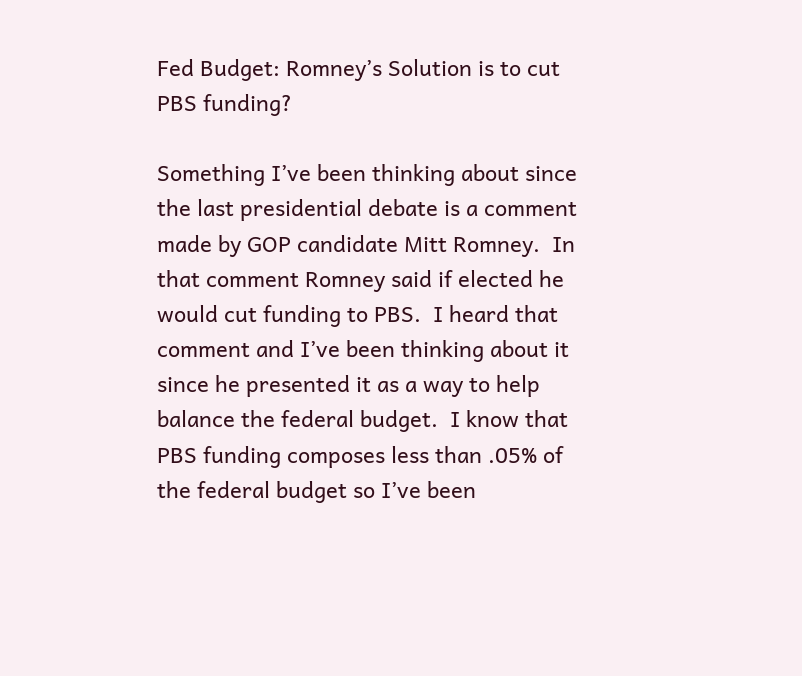Fed Budget: Romney’s Solution is to cut PBS funding?

Something I’ve been thinking about since the last presidential debate is a comment made by GOP candidate Mitt Romney.  In that comment Romney said if elected he would cut funding to PBS.  I heard that comment and I’ve been thinking about it since he presented it as a way to help balance the federal budget.  I know that PBS funding composes less than .05% of the federal budget so I’ve been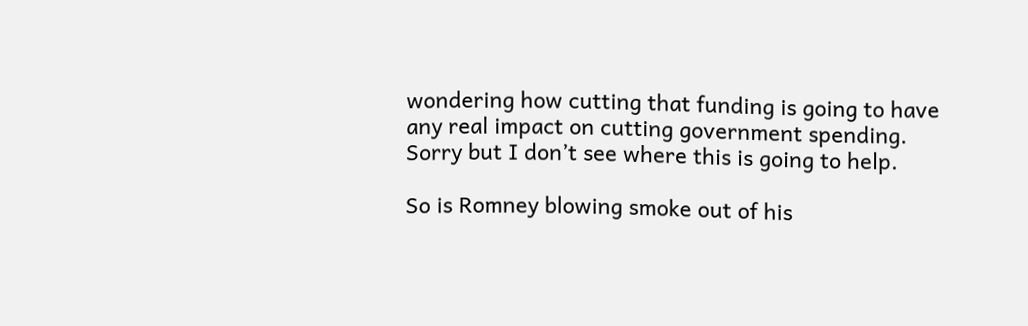wondering how cutting that funding is going to have any real impact on cutting government spending.  Sorry but I don’t see where this is going to help.

So is Romney blowing smoke out of his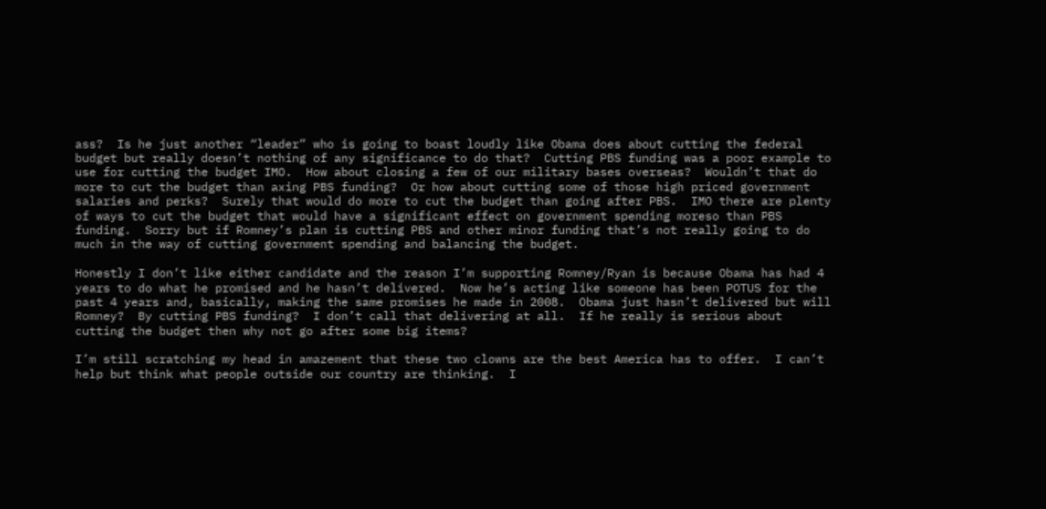ass?  Is he just another “leader” who is going to boast loudly like Obama does about cutting the federal budget but really doesn’t nothing of any significance to do that?  Cutting PBS funding was a poor example to use for cutting the budget IMO.  How about closing a few of our military bases overseas?  Wouldn’t that do more to cut the budget than axing PBS funding?  Or how about cutting some of those high priced government salaries and perks?  Surely that would do more to cut the budget than going after PBS.  IMO there are plenty of ways to cut the budget that would have a significant effect on government spending moreso than PBS funding.  Sorry but if Romney’s plan is cutting PBS and other minor funding that’s not really going to do much in the way of cutting government spending and balancing the budget.

Honestly I don’t like either candidate and the reason I’m supporting Romney/Ryan is because Obama has had 4 years to do what he promised and he hasn’t delivered.  Now he’s acting like someone has been POTUS for the past 4 years and, basically, making the same promises he made in 2008.  Obama just hasn’t delivered but will Romney?  By cutting PBS funding?  I don’t call that delivering at all.  If he really is serious about cutting the budget then why not go after some big items?

I’m still scratching my head in amazement that these two clowns are the best America has to offer.  I can’t help but think what people outside our country are thinking.  I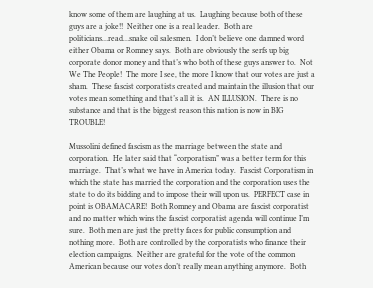know some of them are laughing at us.  Laughing because both of these guys are a joke!!  Neither one is a real leader.  Both are politicians…read…snake oil salesmen.  I don’t believe one damned word either Obama or Romney says.  Both are obviously the serfs up big corporate donor money and that’s who both of these guys answer to.  Not We The People!  The more I see, the more I know that our votes are just a sham.  These fascist corporatists created and maintain the illusion that our votes mean something and that’s all it is.  AN ILLUSION.  There is no substance and that is the biggest reason this nation is now in BIG TROUBLE!

Mussolini defined fascism as the marriage between the state and corporation.  He later said that “corporatism” was a better term for this marriage.  That’s what we have in America today.  Fascist Corporatism in which the state has married the corporation and the corporation uses the state to do its bidding and to impose their will upon us.  PERFECT case in point is OBAMACARE!  Both Romney and Obama are fascist corporatist and no matter which wins the fascist corporatist agenda will continue I’m sure.  Both men are just the pretty faces for public consumption and nothing more.  Both are controlled by the corporatists who finance their election campaigns.  Neither are grateful for the vote of the common American because our votes don’t really mean anything anymore.  Both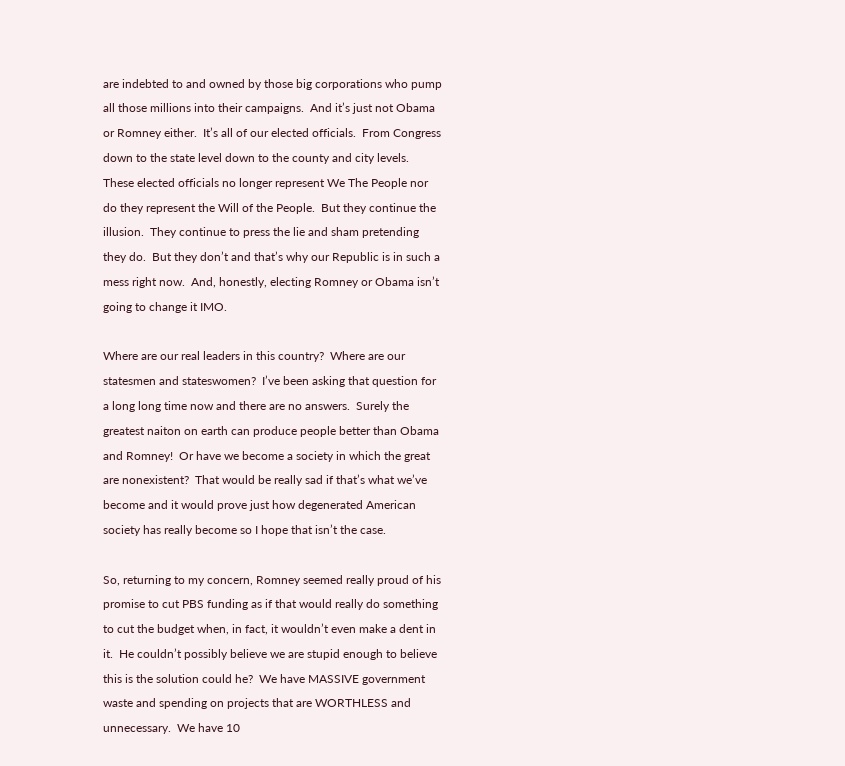are indebted to and owned by those big corporations who pump all those millions into their campaigns.  And it’s just not Obama or Romney either.  It’s all of our elected officials.  From Congress down to the state level down to the county and city levels.  These elected officials no longer represent We The People nor do they represent the Will of the People.  But they continue the illusion.  They continue to press the lie and sham pretending they do.  But they don’t and that’s why our Republic is in such a mess right now.  And, honestly, electing Romney or Obama isn’t going to change it IMO.

Where are our real leaders in this country?  Where are our statesmen and stateswomen?  I’ve been asking that question for a long long time now and there are no answers.  Surely the greatest naiton on earth can produce people better than Obama and Romney!  Or have we become a society in which the great are nonexistent?  That would be really sad if that’s what we’ve become and it would prove just how degenerated American society has really become so I hope that isn’t the case.

So, returning to my concern, Romney seemed really proud of his promise to cut PBS funding as if that would really do something to cut the budget when, in fact, it wouldn’t even make a dent in it.  He couldn’t possibly believe we are stupid enough to believe this is the solution could he?  We have MASSIVE government waste and spending on projects that are WORTHLESS and unnecessary.  We have 10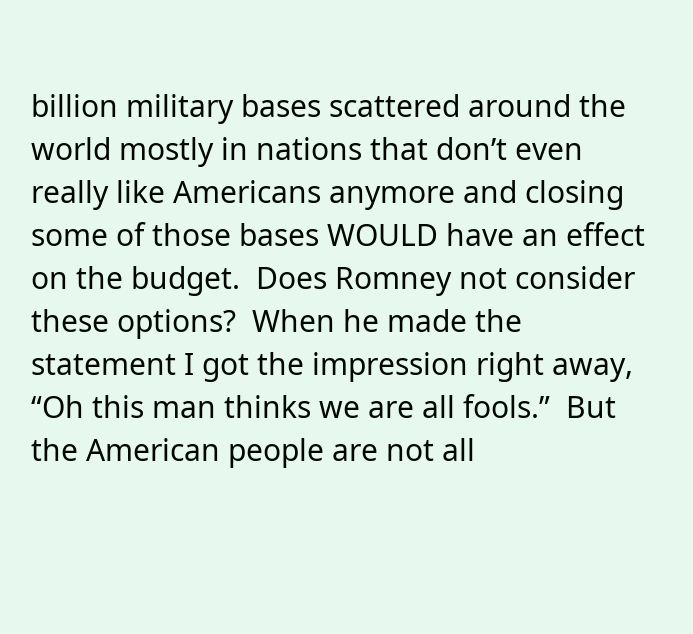billion military bases scattered around the world mostly in nations that don’t even really like Americans anymore and closing some of those bases WOULD have an effect on the budget.  Does Romney not consider these options?  When he made the statement I got the impression right away, “Oh this man thinks we are all fools.”  But the American people are not all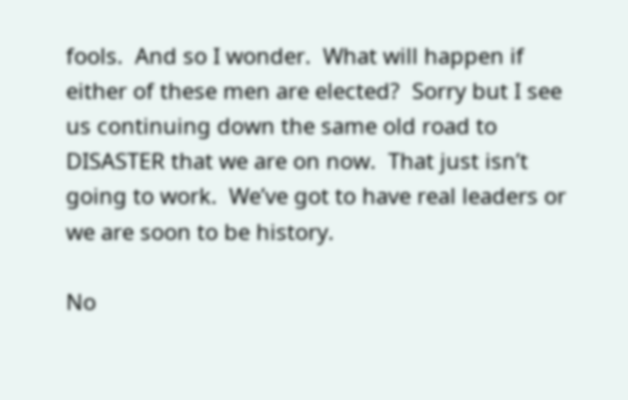fools.  And so I wonder.  What will happen if either of these men are elected?  Sorry but I see us continuing down the same old road to DISASTER that we are on now.  That just isn’t going to work.  We’ve got to have real leaders or we are soon to be history.

No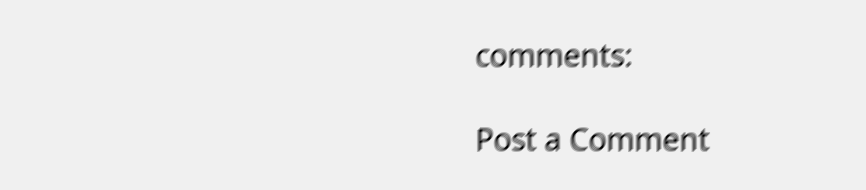comments:

Post a Comment